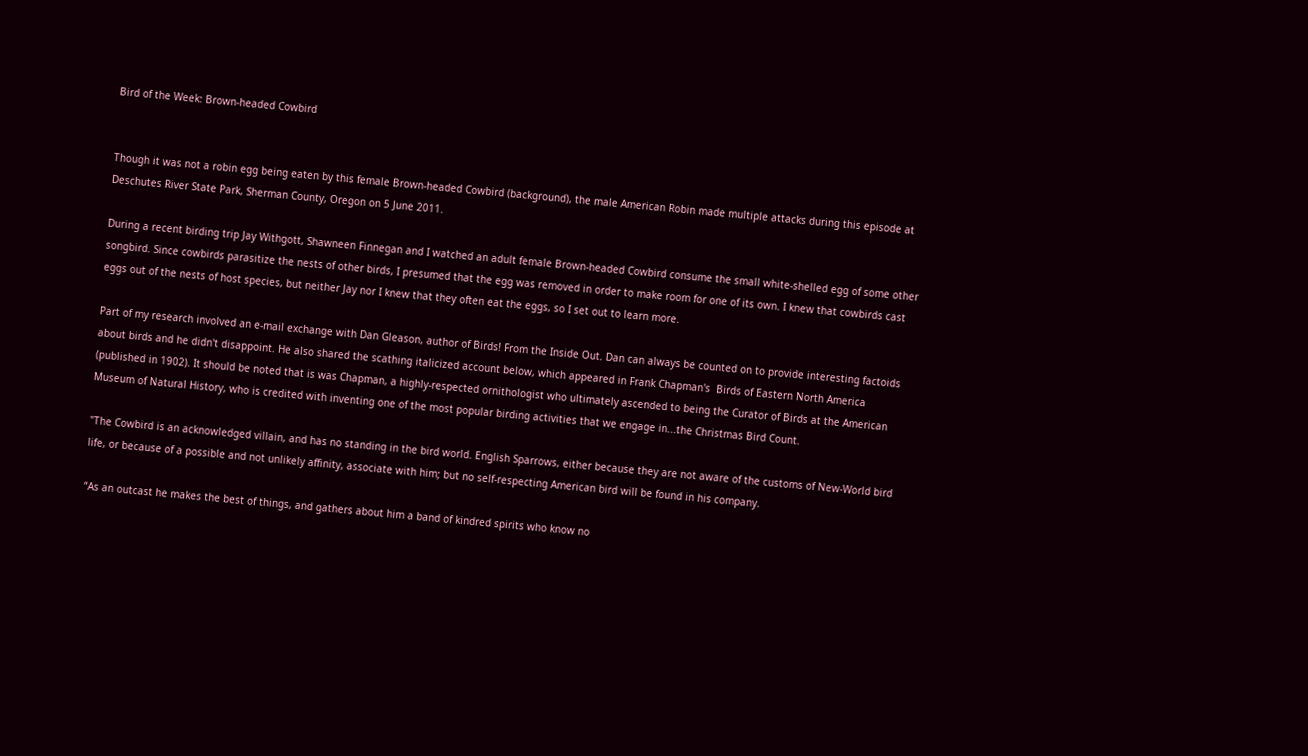Bird of the Week: Brown-headed Cowbird


Though it was not a robin egg being eaten by this female Brown-headed Cowbird (background), the male American Robin made multiple attacks during this episode at Deschutes River State Park, Sherman County, Oregon on 5 June 2011.

During a recent birding trip Jay Withgott, Shawneen Finnegan and I watched an adult female Brown-headed Cowbird consume the small white-shelled egg of some other songbird. Since cowbirds parasitize the nests of other birds, I presumed that the egg was removed in order to make room for one of its own. I knew that cowbirds cast eggs out of the nests of host species, but neither Jay nor I knew that they often eat the eggs, so I set out to learn more.

Part of my research involved an e-mail exchange with Dan Gleason, author of Birds! From the Inside Out. Dan can always be counted on to provide interesting factoids about birds and he didn't disappoint. He also shared the scathing italicized account below, which appeared in Frank Chapman's  Birds of Eastern North America (published in 1902). It should be noted that is was Chapman, a highly-respected ornithologist who ultimately ascended to being the Curator of Birds at the American Museum of Natural History, who is credited with inventing one of the most popular birding activities that we engage in...the Christmas Bird Count.

"The Cowbird is an acknowledged villain, and has no standing in the bird world. English Sparrows, either because they are not aware of the customs of New-World bird life, or because of a possible and not unlikely affinity, associate with him; but no self-respecting American bird will be found in his company.

“As an outcast he makes the best of things, and gathers about him a band of kindred spirits who know no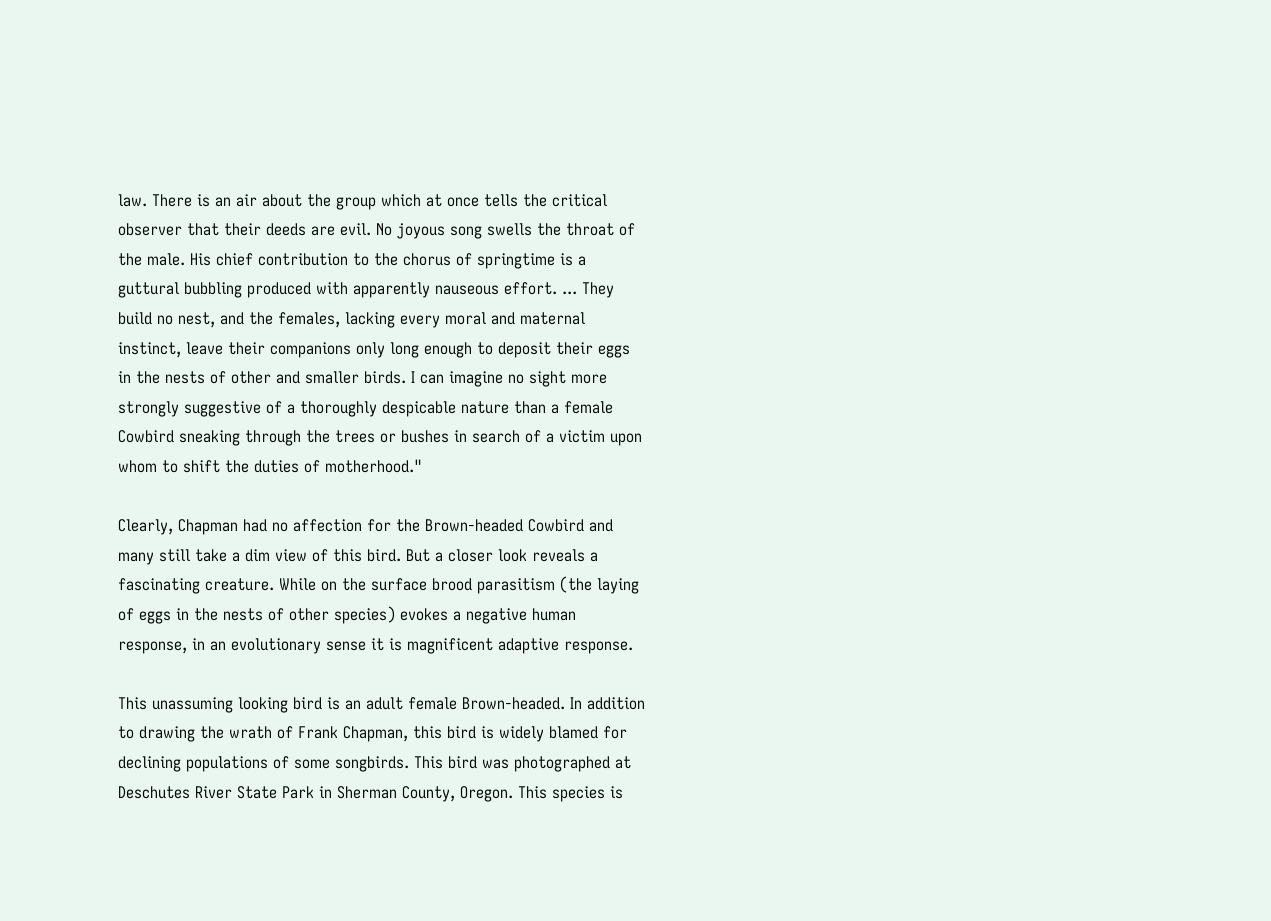law. There is an air about the group which at once tells the critical observer that their deeds are evil. No joyous song swells the throat of the male. His chief contribution to the chorus of springtime is a guttural bubbling produced with apparently nauseous effort. ... They build no nest, and the females, lacking every moral and maternal instinct, leave their companions only long enough to deposit their eggs in the nests of other and smaller birds. I can imagine no sight more strongly suggestive of a thoroughly despicable nature than a female Cowbird sneaking through the trees or bushes in search of a victim upon whom to shift the duties of motherhood."

Clearly, Chapman had no affection for the Brown-headed Cowbird and many still take a dim view of this bird. But a closer look reveals a fascinating creature. While on the surface brood parasitism (the laying of eggs in the nests of other species) evokes a negative human response, in an evolutionary sense it is magnificent adaptive response.

This unassuming looking bird is an adult female Brown-headed. In addition to drawing the wrath of Frank Chapman, this bird is widely blamed for declining populations of some songbirds. This bird was photographed at Deschutes River State Park in Sherman County, Oregon. This species is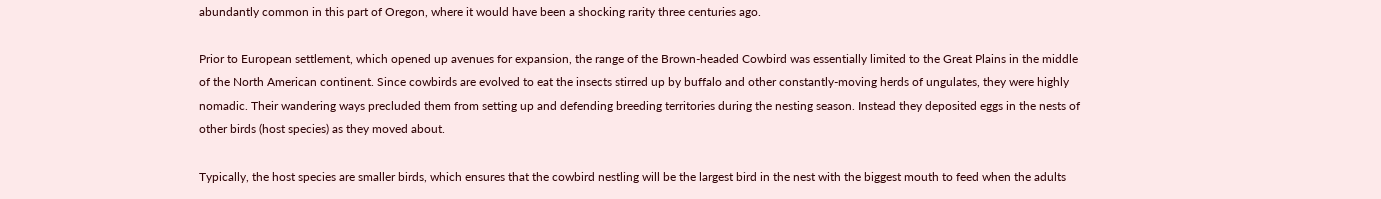abundantly common in this part of Oregon, where it would have been a shocking rarity three centuries ago.

Prior to European settlement, which opened up avenues for expansion, the range of the Brown-headed Cowbird was essentially limited to the Great Plains in the middle of the North American continent. Since cowbirds are evolved to eat the insects stirred up by buffalo and other constantly-moving herds of ungulates, they were highly nomadic. Their wandering ways precluded them from setting up and defending breeding territories during the nesting season. Instead they deposited eggs in the nests of other birds (host species) as they moved about.

Typically, the host species are smaller birds, which ensures that the cowbird nestling will be the largest bird in the nest with the biggest mouth to feed when the adults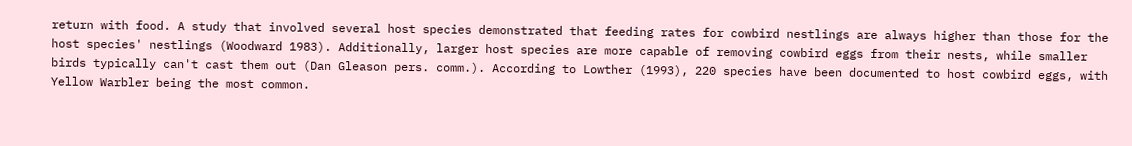return with food. A study that involved several host species demonstrated that feeding rates for cowbird nestlings are always higher than those for the host species' nestlings (Woodward 1983). Additionally, larger host species are more capable of removing cowbird eggs from their nests, while smaller birds typically can't cast them out (Dan Gleason pers. comm.). According to Lowther (1993), 220 species have been documented to host cowbird eggs, with Yellow Warbler being the most common.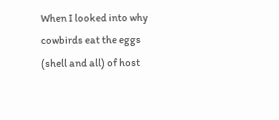When I looked into why cowbirds eat the eggs (shell and all) of host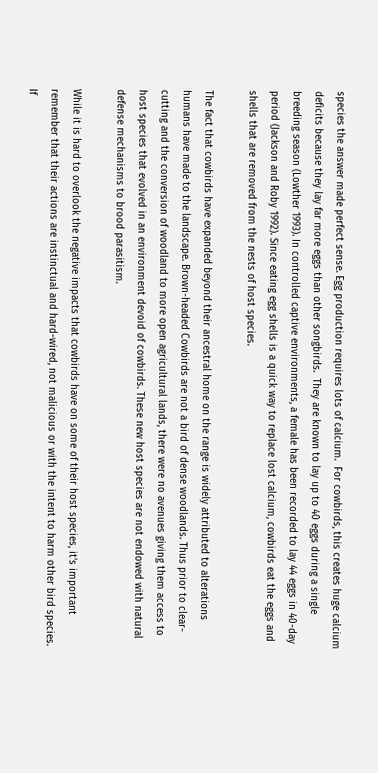species the answer made perfect sense. Egg production requires lots of calcium.  For cowbirds, this creates huge calcium deficits because they lay far more eggs than other songbirds.  They are known to lay up to 40 eggs during a single breeding season (Lowther 1993). In controlled captive environments, a female has been recorded to lay 44 eggs in 40-day period (Jackson and Roby 1992). Since eating egg shells is a quick way to replace lost calcium, cowbirds eat the eggs and shells that are removed from the nests of host species.

The fact that cowbirds have expanded beyond their ancestral home on the range is widely attributed to alterations humans have made to the landscape. Brown-headed Cowbirds are not a bird of dense woodlands. Thus prior to clear-cutting and the conversion of woodland to more open agricultural lands, there were no avenues giving them access to host species that evolved in an environment devoid of cowbirds. These new host species are not endowed with natural defense mechanisms to brood parasitism.

While it is hard to overlook the negative impacts that cowbirds have on some of their host species, it's important remember that their actions are instinctual and hard-wired, not malicious or with the intent to harm other bird species. If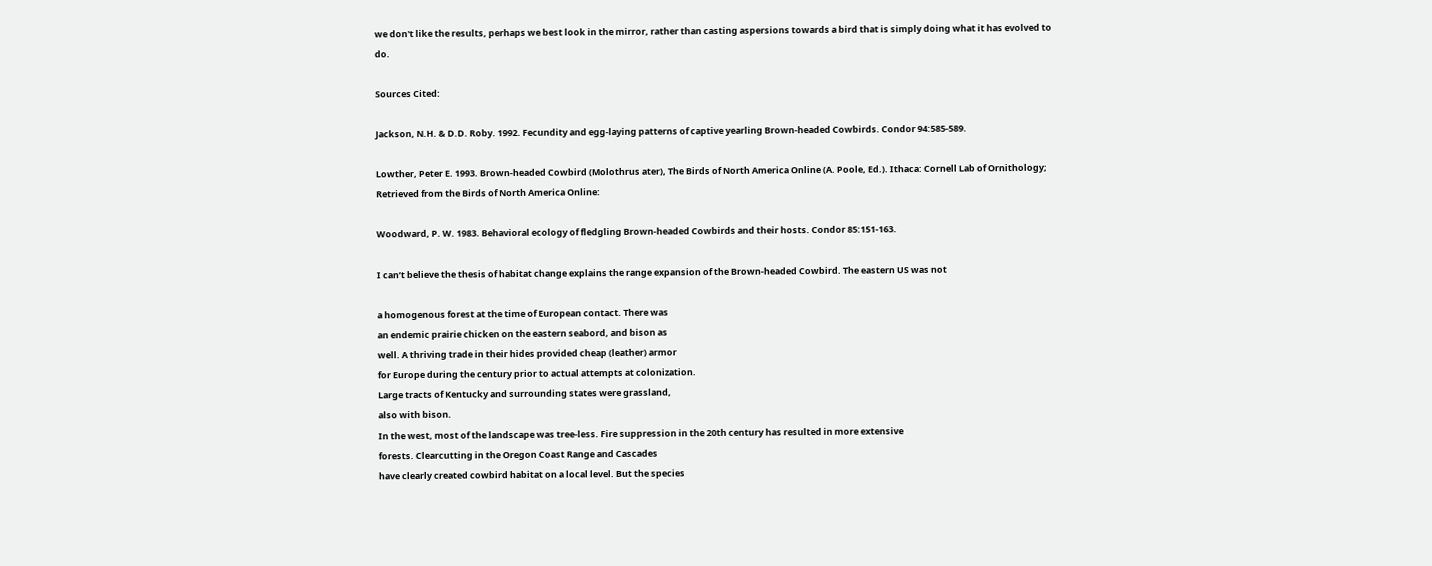we don't like the results, perhaps we best look in the mirror, rather than casting aspersions towards a bird that is simply doing what it has evolved to do.

Sources Cited:

Jackson, N.H. & D.D. Roby. 1992. Fecundity and egg-laying patterns of captive yearling Brown-headed Cowbirds. Condor 94:585-589.

Lowther, Peter E. 1993. Brown-headed Cowbird (Molothrus ater), The Birds of North America Online (A. Poole, Ed.). Ithaca: Cornell Lab of Ornithology; Retrieved from the Birds of North America Online:

Woodward, P. W. 1983. Behavioral ecology of fledgling Brown-headed Cowbirds and their hosts. Condor 85:151-163.

I can’t believe the thesis of habitat change explains the range expansion of the Brown-headed Cowbird. The eastern US was not

a homogenous forest at the time of European contact. There was
an endemic prairie chicken on the eastern seabord, and bison as
well. A thriving trade in their hides provided cheap (leather) armor
for Europe during the century prior to actual attempts at colonization.
Large tracts of Kentucky and surrounding states were grassland,
also with bison.
In the west, most of the landscape was tree-less. Fire suppression in the 20th century has resulted in more extensive
forests. Clearcutting in the Oregon Coast Range and Cascades
have clearly created cowbird habitat on a local level. But the species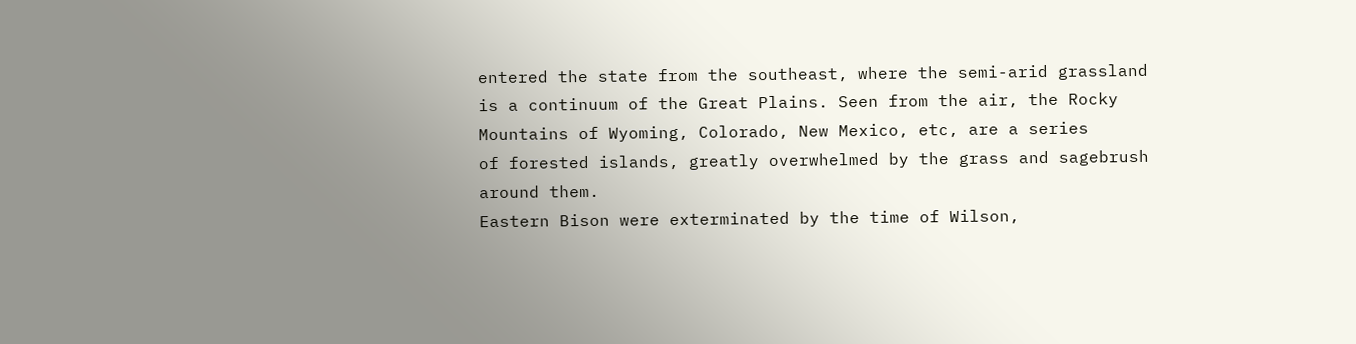entered the state from the southeast, where the semi-arid grassland
is a continuum of the Great Plains. Seen from the air, the Rocky
Mountains of Wyoming, Colorado, New Mexico, etc, are a series
of forested islands, greatly overwhelmed by the grass and sagebrush
around them.
Eastern Bison were exterminated by the time of Wilson,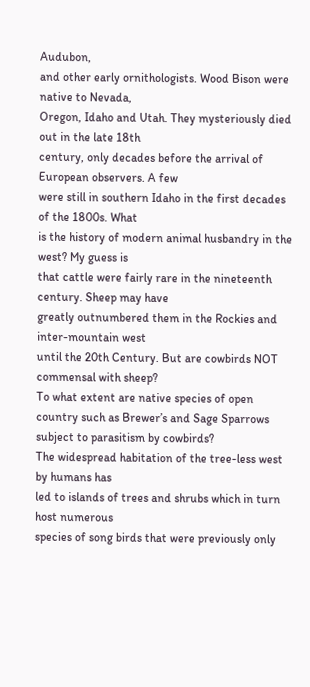Audubon,
and other early ornithologists. Wood Bison were native to Nevada,
Oregon, Idaho and Utah. They mysteriously died out in the late 18th
century, only decades before the arrival of European observers. A few
were still in southern Idaho in the first decades of the 1800s. What
is the history of modern animal husbandry in the west? My guess is
that cattle were fairly rare in the nineteenth century. Sheep may have
greatly outnumbered them in the Rockies and inter-mountain west
until the 20th Century. But are cowbirds NOT commensal with sheep?
To what extent are native species of open country such as Brewer’s and Sage Sparrows subject to parasitism by cowbirds?
The widespread habitation of the tree-less west by humans has
led to islands of trees and shrubs which in turn host numerous
species of song birds that were previously only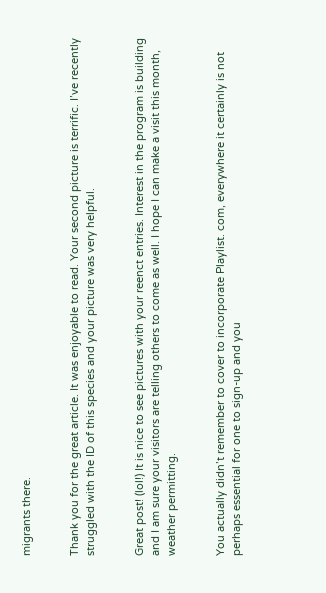migrants there.


Thank you for the great article. It was enjoyable to read. Your second picture is terrific. I’ve recently struggled with the ID of this species and your picture was very helpful.


Great post! (lol!) It is nice to see pictures with your reenct entries. Interest in the program is building and I am sure your visitors are telling others to come as well. I hope I can make a visit this month, weather permitting.


You actually didn’t remember to cover to incorporate Playlist. com, everywhere it certainly is not perhaps essential for one to sign-up and you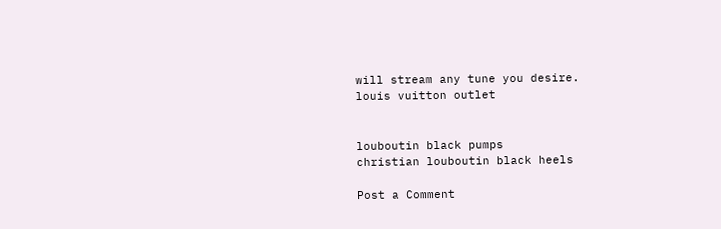will stream any tune you desire.
louis vuitton outlet


louboutin black pumps
christian louboutin black heels

Post a Comment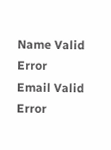Name Valid Error
Email Valid Error